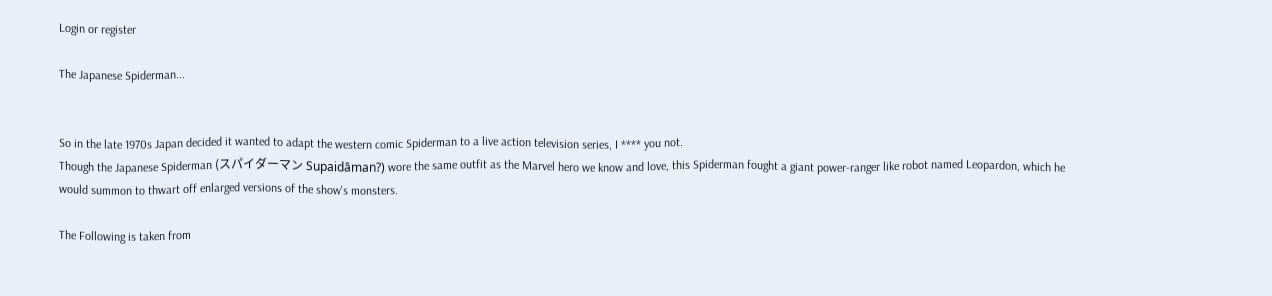Login or register

The Japanese Spiderman...


So in the late 1970s Japan decided it wanted to adapt the western comic Spiderman to a live action television series, I **** you not.
Though the Japanese Spiderman (スパイダーマン Supaidāman?) wore the same outfit as the Marvel hero we know and love, this Spiderman fought a giant power-ranger like robot named Leopardon, which he would summon to thwart off enlarged versions of the show's monsters.

The Following is taken from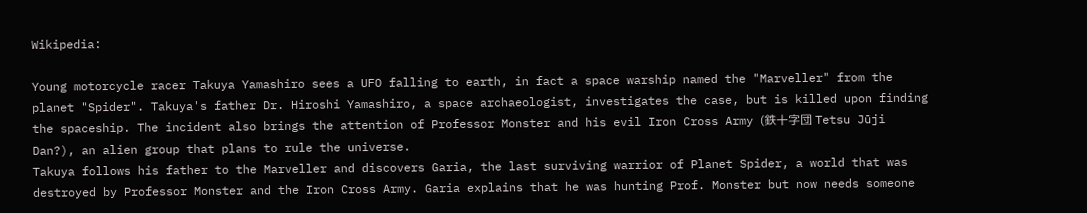Wikipedia:

Young motorcycle racer Takuya Yamashiro sees a UFO falling to earth, in fact a space warship named the "Marveller" from the planet "Spider". Takuya's father Dr. Hiroshi Yamashiro, a space archaeologist, investigates the case, but is killed upon finding the spaceship. The incident also brings the attention of Professor Monster and his evil Iron Cross Army (鉄十字団 Tetsu Jūji Dan?), an alien group that plans to rule the universe.
Takuya follows his father to the Marveller and discovers Garia, the last surviving warrior of Planet Spider, a world that was destroyed by Professor Monster and the Iron Cross Army. Garia explains that he was hunting Prof. Monster but now needs someone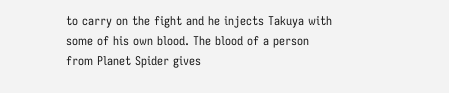to carry on the fight and he injects Takuya with some of his own blood. The blood of a person from Planet Spider gives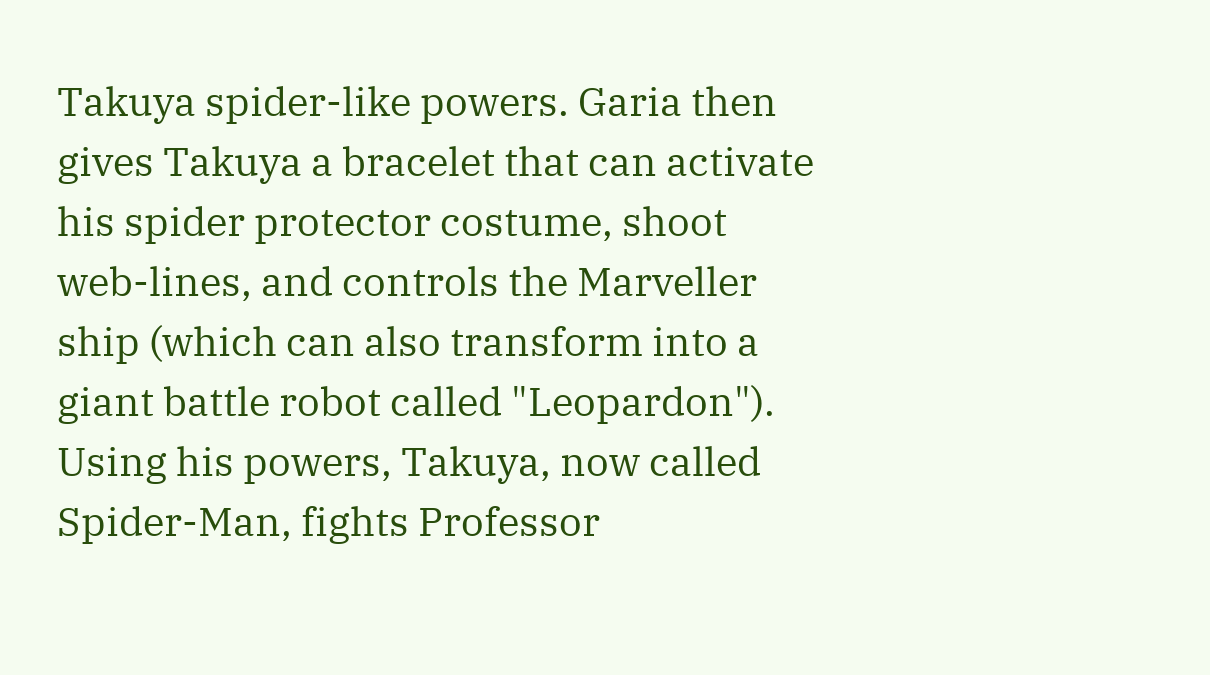Takuya spider-like powers. Garia then gives Takuya a bracelet that can activate his spider protector costume, shoot web-lines, and controls the Marveller ship (which can also transform into a giant battle robot called "Leopardon"). Using his powers, Takuya, now called Spider-Man, fights Professor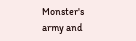Monster's army and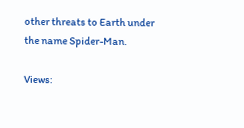other threats to Earth under the name Spider-Man.

Views: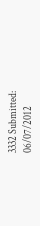3332 Submitted: 06/07/2012